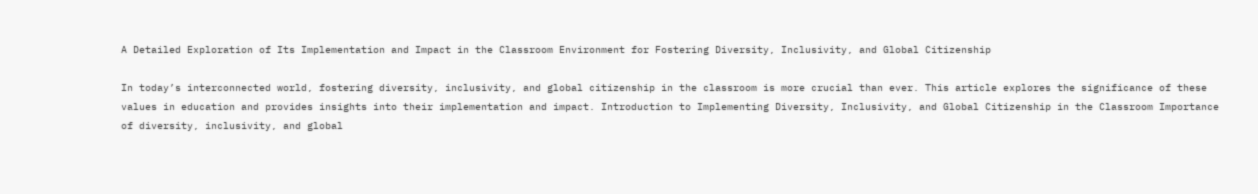A Detailed Exploration of Its Implementation and Impact in the Classroom Environment for Fostering Diversity, Inclusivity, and Global Citizenship

In today’s interconnected world, fostering diversity, inclusivity, and global citizenship in the classroom is more crucial than ever. This article explores the significance of these values in education and provides insights into their implementation and impact. Introduction to Implementing Diversity, Inclusivity, and Global Citizenship in the Classroom Importance of diversity, inclusivity, and global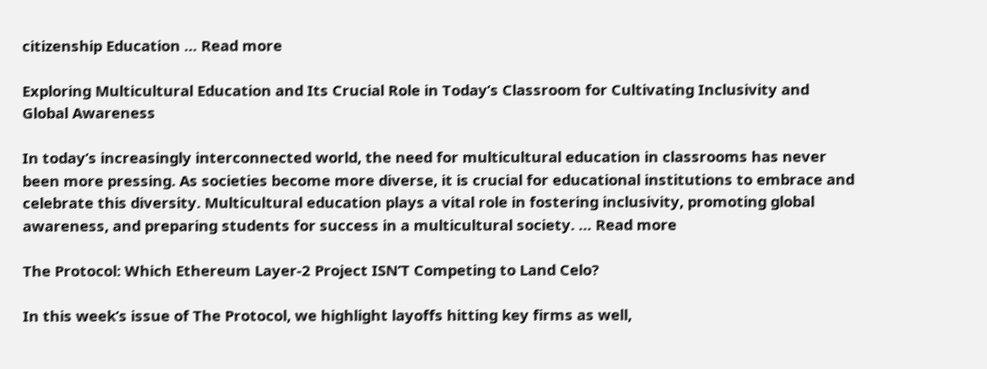citizenship Education … Read more

Exploring Multicultural Education and Its Crucial Role in Today’s Classroom for Cultivating Inclusivity and Global Awareness

In today’s increasingly interconnected world, the need for multicultural education in classrooms has never been more pressing. As societies become more diverse, it is crucial for educational institutions to embrace and celebrate this diversity. Multicultural education plays a vital role in fostering inclusivity, promoting global awareness, and preparing students for success in a multicultural society. … Read more

The Protocol: Which Ethereum Layer-2 Project ISN’T Competing to Land Celo?

In this week’s issue of The Protocol, we highlight layoffs hitting key firms as well,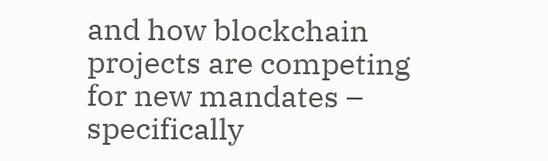and how blockchain projects are competing for new mandates – specifically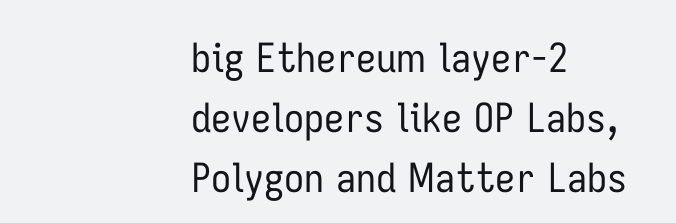big Ethereum layer-2 developers like OP Labs, Polygon and Matter Labs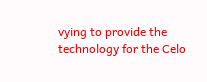vying to provide the technology for the Celo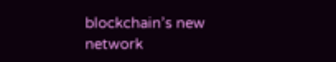blockchain’s new network